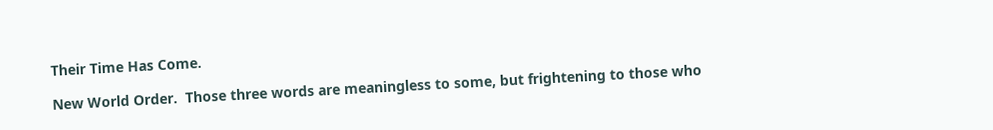Their Time Has Come.

New World Order.  Those three words are meaningless to some, but frightening to those who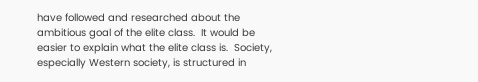have followed and researched about the ambitious goal of the elite class.  It would be easier to explain what the elite class is.  Society, especially Western society, is structured in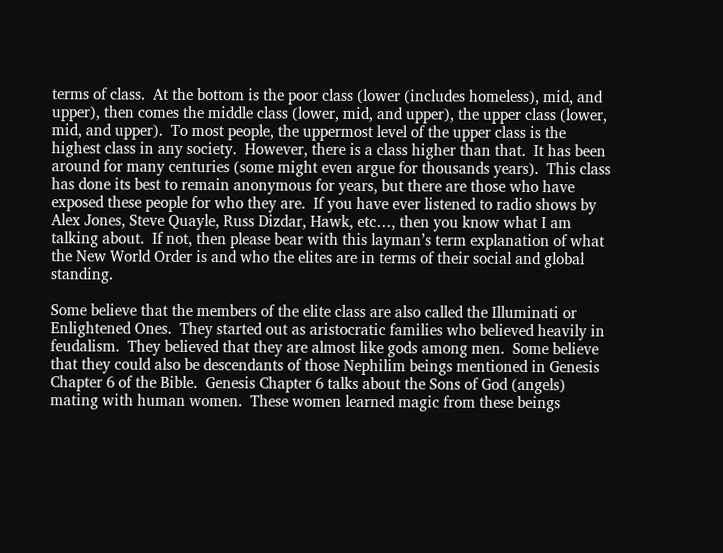terms of class.  At the bottom is the poor class (lower (includes homeless), mid, and upper), then comes the middle class (lower, mid, and upper), the upper class (lower, mid, and upper).  To most people, the uppermost level of the upper class is the highest class in any society.  However, there is a class higher than that.  It has been around for many centuries (some might even argue for thousands years).  This class has done its best to remain anonymous for years, but there are those who have exposed these people for who they are.  If you have ever listened to radio shows by Alex Jones, Steve Quayle, Russ Dizdar, Hawk, etc…, then you know what I am talking about.  If not, then please bear with this layman’s term explanation of what the New World Order is and who the elites are in terms of their social and global standing.

Some believe that the members of the elite class are also called the Illuminati or Enlightened Ones.  They started out as aristocratic families who believed heavily in feudalism.  They believed that they are almost like gods among men.  Some believe that they could also be descendants of those Nephilim beings mentioned in Genesis Chapter 6 of the Bible.  Genesis Chapter 6 talks about the Sons of God (angels) mating with human women.  These women learned magic from these beings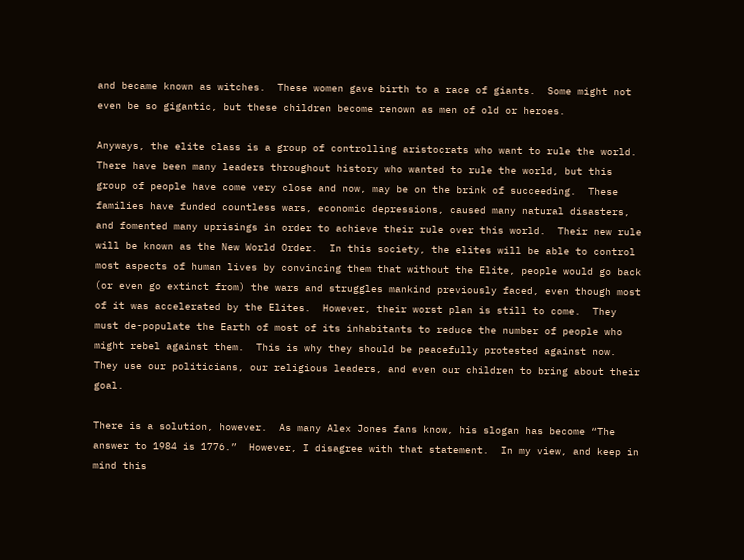and became known as witches.  These women gave birth to a race of giants.  Some might not even be so gigantic, but these children become renown as men of old or heroes.

Anyways, the elite class is a group of controlling aristocrats who want to rule the world.  There have been many leaders throughout history who wanted to rule the world, but this group of people have come very close and now, may be on the brink of succeeding.  These families have funded countless wars, economic depressions, caused many natural disasters, and fomented many uprisings in order to achieve their rule over this world.  Their new rule will be known as the New World Order.  In this society, the elites will be able to control most aspects of human lives by convincing them that without the Elite, people would go back (or even go extinct from) the wars and struggles mankind previously faced, even though most of it was accelerated by the Elites.  However, their worst plan is still to come.  They must de-populate the Earth of most of its inhabitants to reduce the number of people who might rebel against them.  This is why they should be peacefully protested against now.  They use our politicians, our religious leaders, and even our children to bring about their goal.

There is a solution, however.  As many Alex Jones fans know, his slogan has become “The answer to 1984 is 1776.”  However, I disagree with that statement.  In my view, and keep in mind this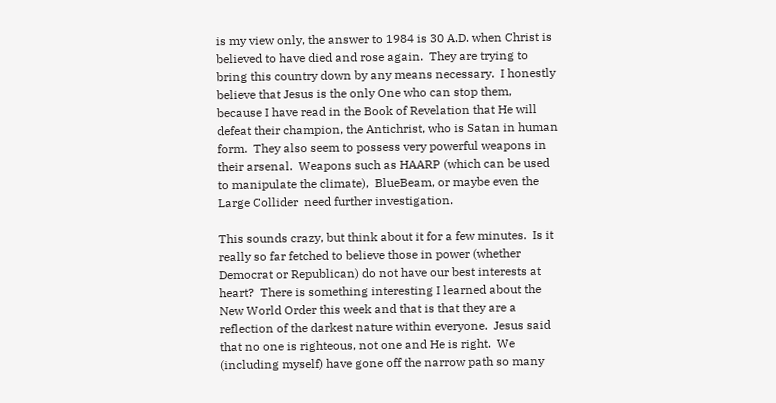is my view only, the answer to 1984 is 30 A.D. when Christ is believed to have died and rose again.  They are trying to bring this country down by any means necessary.  I honestly believe that Jesus is the only One who can stop them, because I have read in the Book of Revelation that He will defeat their champion, the Antichrist, who is Satan in human form.  They also seem to possess very powerful weapons in their arsenal.  Weapons such as HAARP (which can be used to manipulate the climate),  BlueBeam, or maybe even the Large Collider  need further investigation.

This sounds crazy, but think about it for a few minutes.  Is it really so far fetched to believe those in power (whether Democrat or Republican) do not have our best interests at heart?  There is something interesting I learned about the New World Order this week and that is that they are a reflection of the darkest nature within everyone.  Jesus said that no one is righteous, not one and He is right.  We (including myself) have gone off the narrow path so many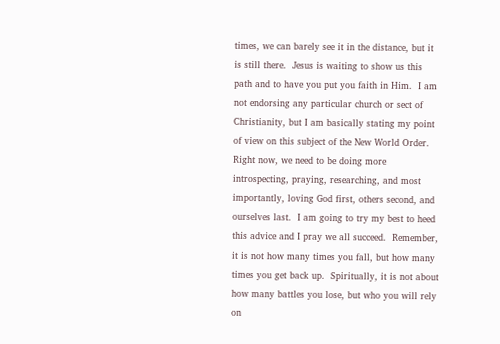times, we can barely see it in the distance, but it is still there.  Jesus is waiting to show us this path and to have you put you faith in Him.  I am not endorsing any particular church or sect of Christianity, but I am basically stating my point of view on this subject of the New World Order.  Right now, we need to be doing more introspecting, praying, researching, and most importantly, loving God first, others second, and ourselves last.  I am going to try my best to heed this advice and I pray we all succeed.  Remember, it is not how many times you fall, but how many times you get back up.  Spiritually, it is not about how many battles you lose, but who you will rely on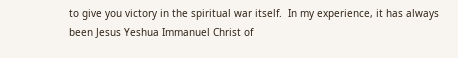to give you victory in the spiritual war itself.  In my experience, it has always been Jesus Yeshua Immanuel Christ of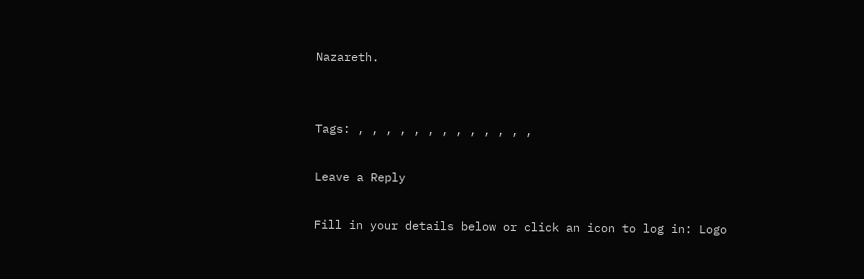Nazareth.


Tags: , , , , , , , , , , , , ,

Leave a Reply

Fill in your details below or click an icon to log in: Logo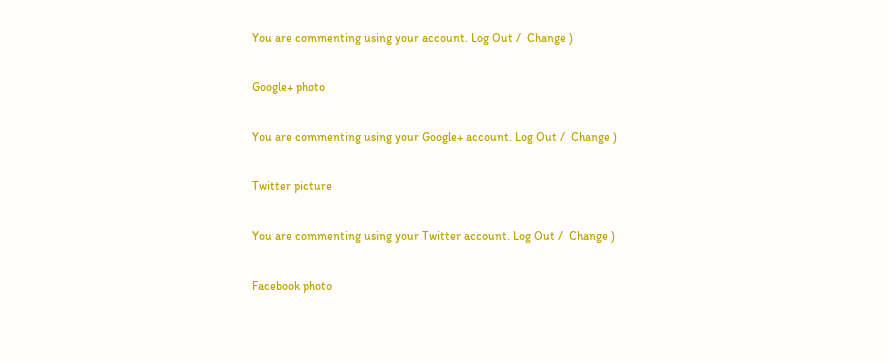You are commenting using your account. Log Out /  Change )

Google+ photo

You are commenting using your Google+ account. Log Out /  Change )

Twitter picture

You are commenting using your Twitter account. Log Out /  Change )

Facebook photo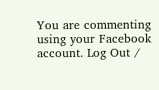You are commenting using your Facebook account. Log Out /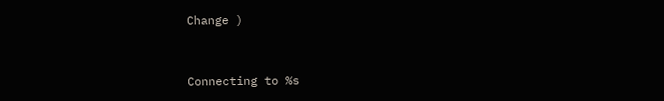Change )


Connecting to %s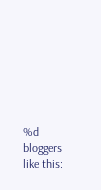%d bloggers like this: